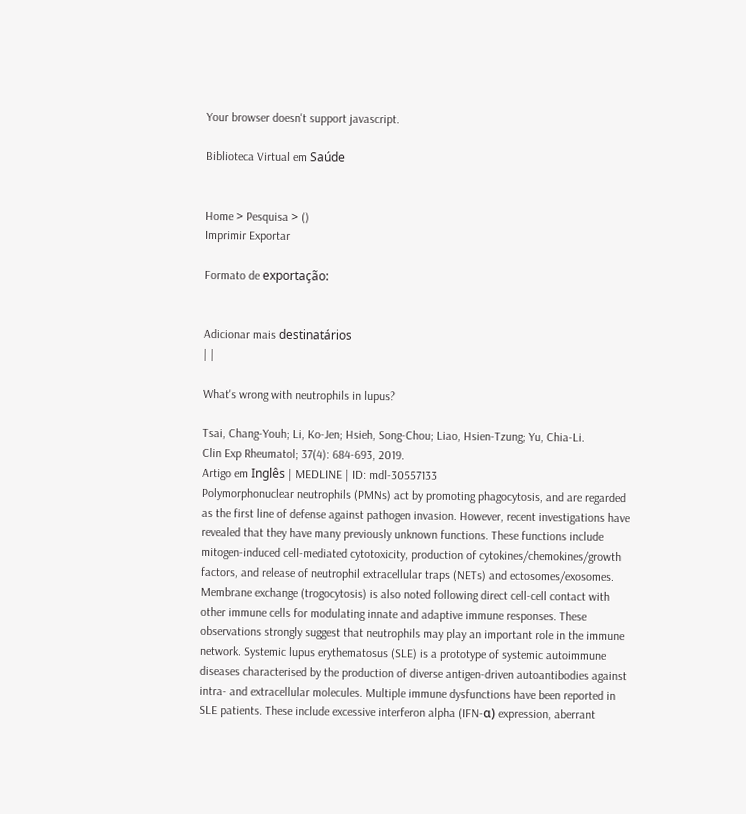Your browser doesn't support javascript.

Biblioteca Virtual em Saúde


Home > Pesquisa > ()
Imprimir Exportar

Formato de exportação:


Adicionar mais destinatários
| |

What's wrong with neutrophils in lupus?

Tsai, Chang-Youh; Li, Ko-Jen; Hsieh, Song-Chou; Liao, Hsien-Tzung; Yu, Chia-Li.
Clin Exp Rheumatol; 37(4): 684-693, 2019.
Artigo em Inglês | MEDLINE | ID: mdl-30557133
Polymorphonuclear neutrophils (PMNs) act by promoting phagocytosis, and are regarded as the first line of defense against pathogen invasion. However, recent investigations have revealed that they have many previously unknown functions. These functions include mitogen-induced cell-mediated cytotoxicity, production of cytokines/chemokines/growth factors, and release of neutrophil extracellular traps (NETs) and ectosomes/exosomes. Membrane exchange (trogocytosis) is also noted following direct cell-cell contact with other immune cells for modulating innate and adaptive immune responses. These observations strongly suggest that neutrophils may play an important role in the immune network. Systemic lupus erythematosus (SLE) is a prototype of systemic autoimmune diseases characterised by the production of diverse antigen-driven autoantibodies against intra- and extracellular molecules. Multiple immune dysfunctions have been reported in SLE patients. These include excessive interferon alpha (IFN-α) expression, aberrant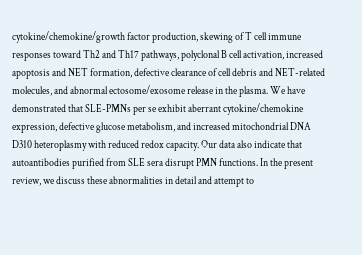cytokine/chemokine/growth factor production, skewing of T cell immune responses toward Th2 and Th17 pathways, polyclonal B cell activation, increased apoptosis and NET formation, defective clearance of cell debris and NET-related molecules, and abnormal ectosome/exosome release in the plasma. We have demonstrated that SLE-PMNs per se exhibit aberrant cytokine/chemokine expression, defective glucose metabolism, and increased mitochondrial DNA D310 heteroplasmy with reduced redox capacity. Our data also indicate that autoantibodies purified from SLE sera disrupt PMN functions. In the present review, we discuss these abnormalities in detail and attempt to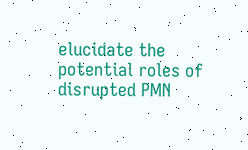elucidate the potential roles of disrupted PMN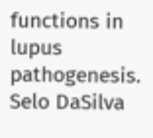functions in lupus pathogenesis.
Selo DaSilva